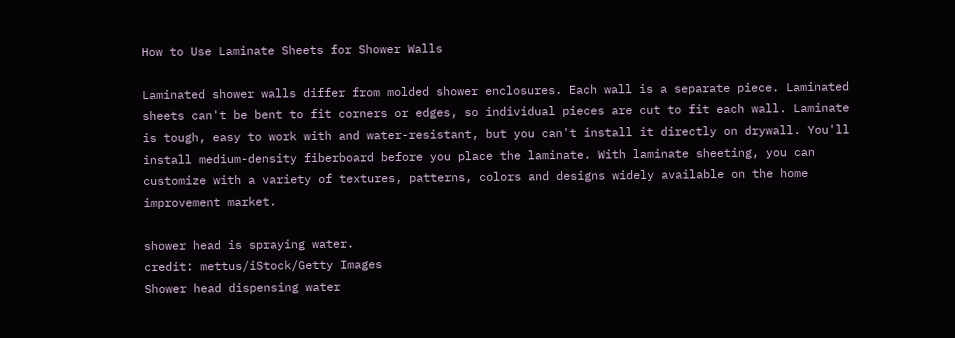How to Use Laminate Sheets for Shower Walls

Laminated shower walls differ from molded shower enclosures. Each wall is a separate piece. Laminated sheets can't be bent to fit corners or edges, so individual pieces are cut to fit each wall. Laminate is tough, easy to work with and water-resistant, but you can't install it directly on drywall. You'll install medium-density fiberboard before you place the laminate. With laminate sheeting, you can customize with a variety of textures, patterns, colors and designs widely available on the home improvement market.

shower head is spraying water.
credit: mettus/iStock/Getty Images
Shower head dispensing water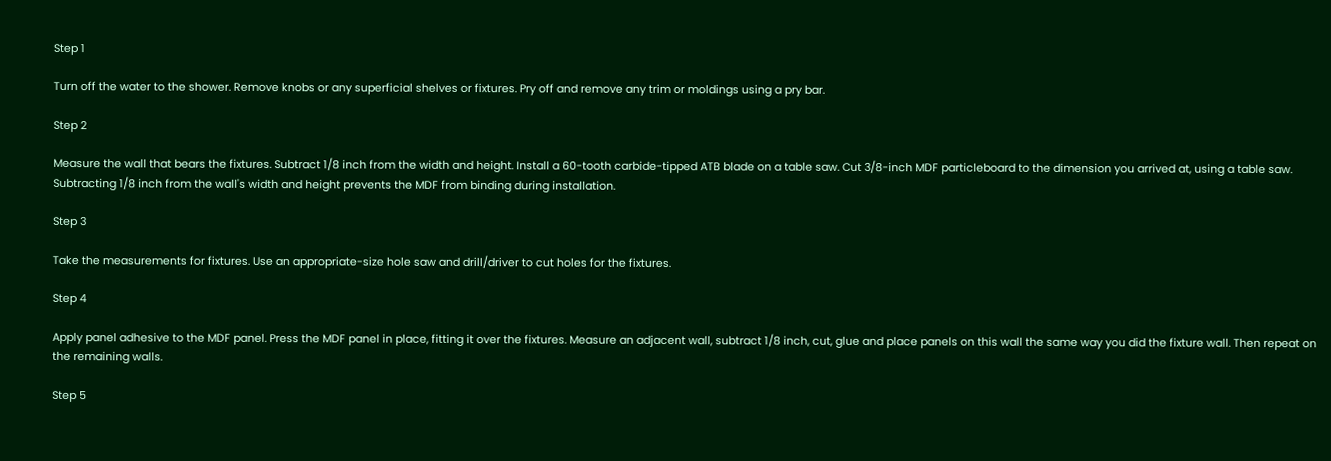Step 1

Turn off the water to the shower. Remove knobs or any superficial shelves or fixtures. Pry off and remove any trim or moldings using a pry bar.

Step 2

Measure the wall that bears the fixtures. Subtract 1/8 inch from the width and height. Install a 60-tooth carbide-tipped ATB blade on a table saw. Cut 3/8-inch MDF particleboard to the dimension you arrived at, using a table saw. Subtracting 1/8 inch from the wall's width and height prevents the MDF from binding during installation.

Step 3

Take the measurements for fixtures. Use an appropriate-size hole saw and drill/driver to cut holes for the fixtures.

Step 4

Apply panel adhesive to the MDF panel. Press the MDF panel in place, fitting it over the fixtures. Measure an adjacent wall, subtract 1/8 inch, cut, glue and place panels on this wall the same way you did the fixture wall. Then repeat on the remaining walls.

Step 5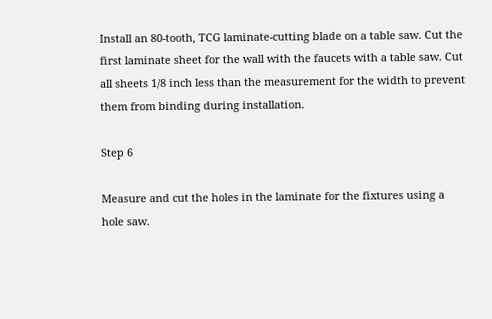Install an 80-tooth, TCG laminate-cutting blade on a table saw. Cut the first laminate sheet for the wall with the faucets with a table saw. Cut all sheets 1/8 inch less than the measurement for the width to prevent them from binding during installation.

Step 6

Measure and cut the holes in the laminate for the fixtures using a hole saw.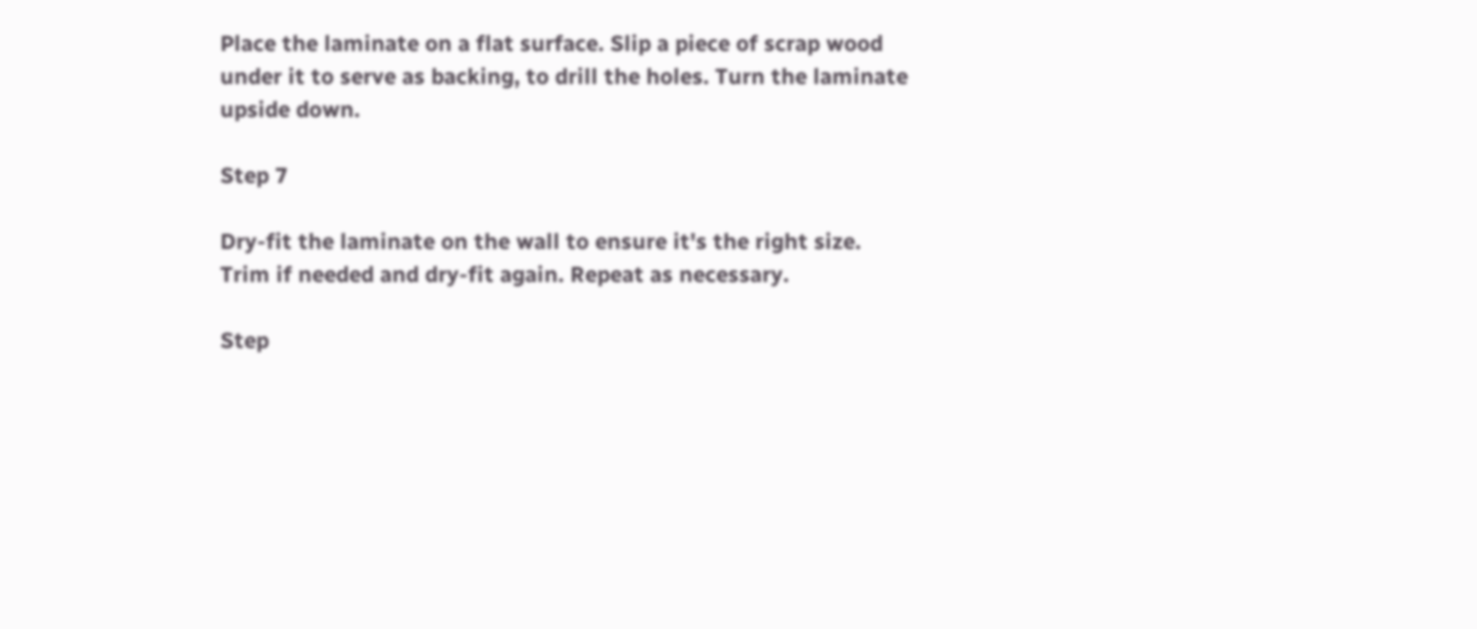Place the laminate on a flat surface. Slip a piece of scrap wood under it to serve as backing, to drill the holes. Turn the laminate upside down.

Step 7

Dry-fit the laminate on the wall to ensure it's the right size. Trim if needed and dry-fit again. Repeat as necessary.

Step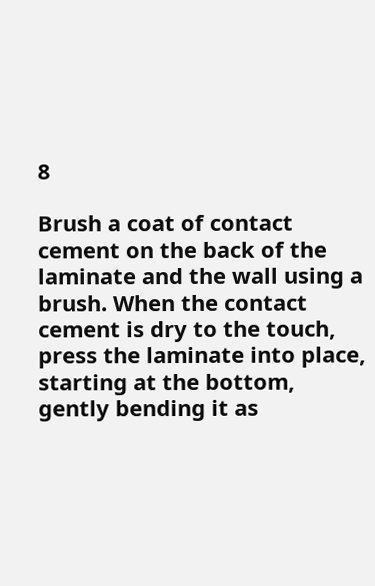8

Brush a coat of contact cement on the back of the laminate and the wall using a brush. When the contact cement is dry to the touch, press the laminate into place, starting at the bottom, gently bending it as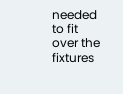needed to fit over the fixtures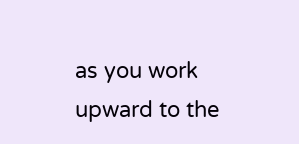as you work upward to the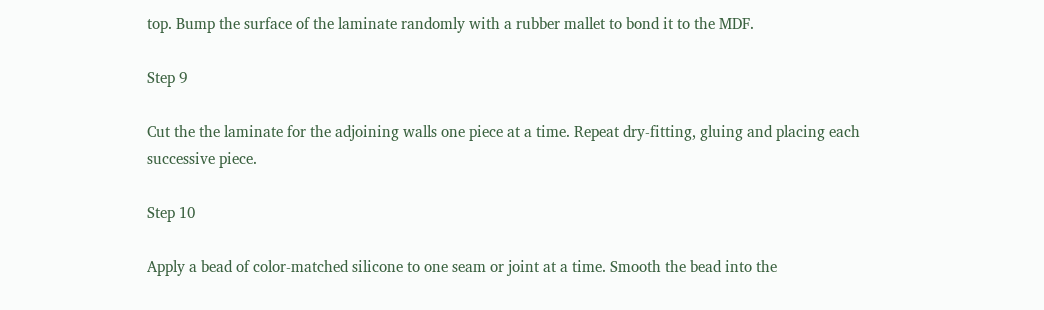top. Bump the surface of the laminate randomly with a rubber mallet to bond it to the MDF.

Step 9

Cut the the laminate for the adjoining walls one piece at a time. Repeat dry-fitting, gluing and placing each successive piece.

Step 10

Apply a bead of color-matched silicone to one seam or joint at a time. Smooth the bead into the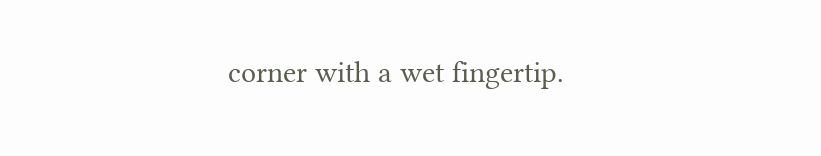corner with a wet fingertip.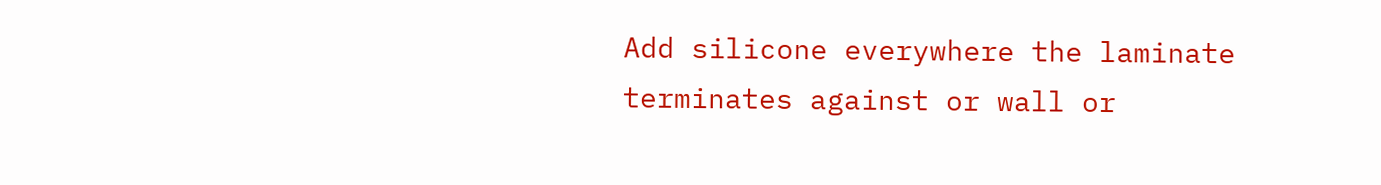Add silicone everywhere the laminate terminates against or wall or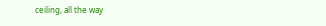ceiling, all the way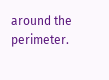around the perimeter.